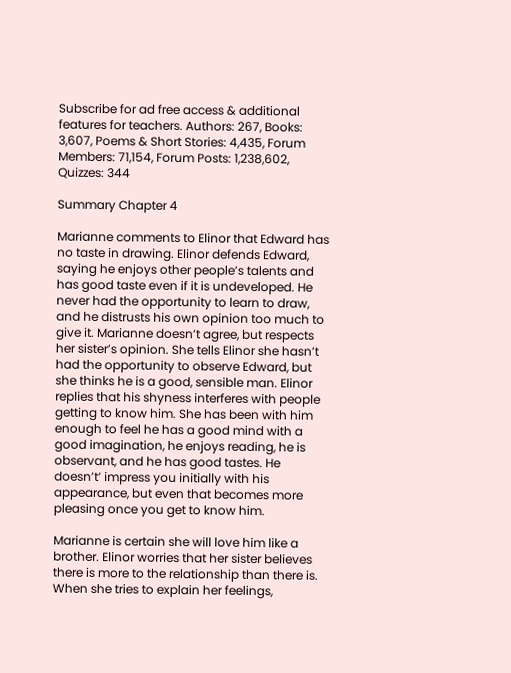Subscribe for ad free access & additional features for teachers. Authors: 267, Books: 3,607, Poems & Short Stories: 4,435, Forum Members: 71,154, Forum Posts: 1,238,602, Quizzes: 344

Summary Chapter 4

Marianne comments to Elinor that Edward has no taste in drawing. Elinor defends Edward, saying he enjoys other people’s talents and has good taste even if it is undeveloped. He never had the opportunity to learn to draw, and he distrusts his own opinion too much to give it. Marianne doesn’t agree, but respects her sister’s opinion. She tells Elinor she hasn’t had the opportunity to observe Edward, but she thinks he is a good, sensible man. Elinor replies that his shyness interferes with people getting to know him. She has been with him enough to feel he has a good mind with a good imagination, he enjoys reading, he is observant, and he has good tastes. He doesn’t’ impress you initially with his appearance, but even that becomes more pleasing once you get to know him.

Marianne is certain she will love him like a brother. Elinor worries that her sister believes there is more to the relationship than there is. When she tries to explain her feelings,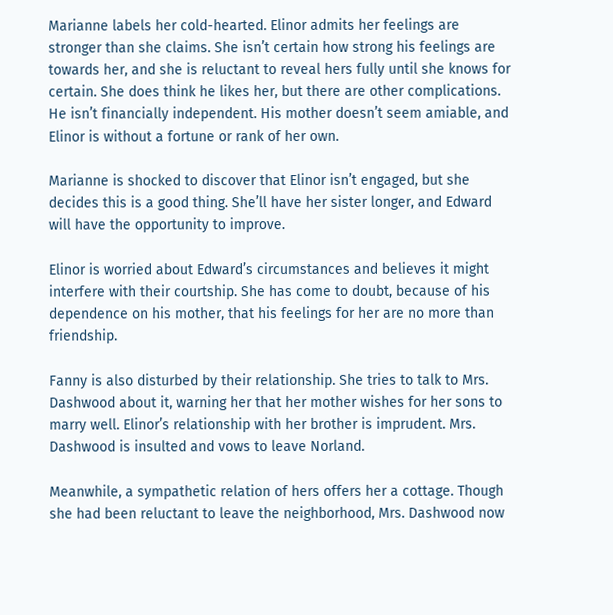Marianne labels her cold-hearted. Elinor admits her feelings are stronger than she claims. She isn’t certain how strong his feelings are towards her, and she is reluctant to reveal hers fully until she knows for certain. She does think he likes her, but there are other complications. He isn’t financially independent. His mother doesn’t seem amiable, and Elinor is without a fortune or rank of her own.

Marianne is shocked to discover that Elinor isn’t engaged, but she decides this is a good thing. She’ll have her sister longer, and Edward will have the opportunity to improve.

Elinor is worried about Edward’s circumstances and believes it might interfere with their courtship. She has come to doubt, because of his dependence on his mother, that his feelings for her are no more than friendship.

Fanny is also disturbed by their relationship. She tries to talk to Mrs. Dashwood about it, warning her that her mother wishes for her sons to marry well. Elinor’s relationship with her brother is imprudent. Mrs. Dashwood is insulted and vows to leave Norland.

Meanwhile, a sympathetic relation of hers offers her a cottage. Though she had been reluctant to leave the neighborhood, Mrs. Dashwood now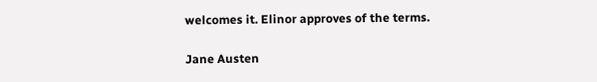welcomes it. Elinor approves of the terms.

Jane Austen